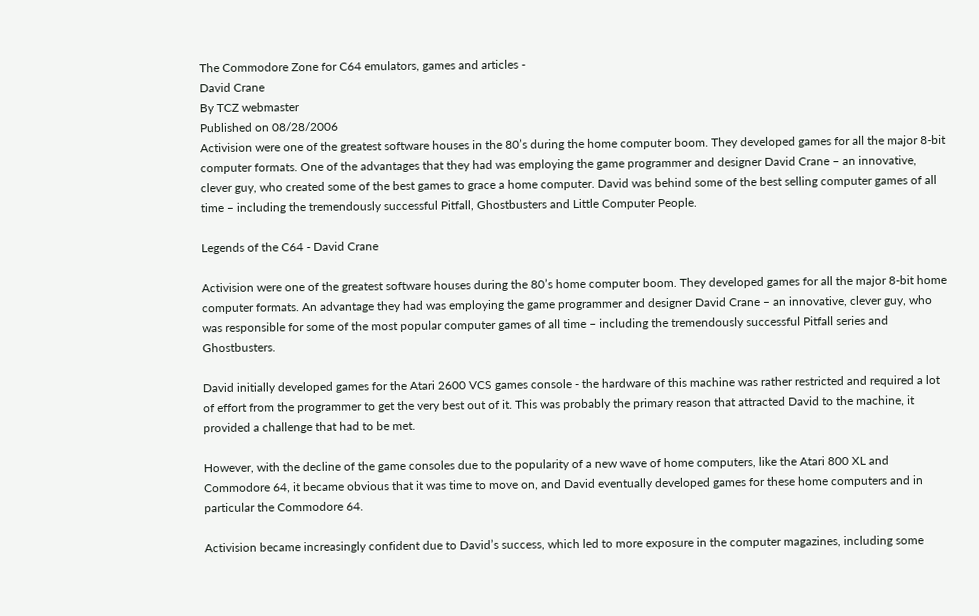The Commodore Zone for C64 emulators, games and articles -
David Crane
By TCZ webmaster
Published on 08/28/2006
Activision were one of the greatest software houses in the 80’s during the home computer boom. They developed games for all the major 8-bit computer formats. One of the advantages that they had was employing the game programmer and designer David Crane – an innovative, clever guy, who created some of the best games to grace a home computer. David was behind some of the best selling computer games of all time – including the tremendously successful Pitfall, Ghostbusters and Little Computer People.

Legends of the C64 - David Crane

Activision were one of the greatest software houses during the 80’s home computer boom. They developed games for all the major 8-bit home computer formats. An advantage they had was employing the game programmer and designer David Crane – an innovative, clever guy, who was responsible for some of the most popular computer games of all time – including the tremendously successful Pitfall series and Ghostbusters.

David initially developed games for the Atari 2600 VCS games console - the hardware of this machine was rather restricted and required a lot of effort from the programmer to get the very best out of it. This was probably the primary reason that attracted David to the machine, it provided a challenge that had to be met.

However, with the decline of the game consoles due to the popularity of a new wave of home computers, like the Atari 800 XL and Commodore 64, it became obvious that it was time to move on, and David eventually developed games for these home computers and in particular the Commodore 64.

Activision became increasingly confident due to David’s success, which led to more exposure in the computer magazines, including some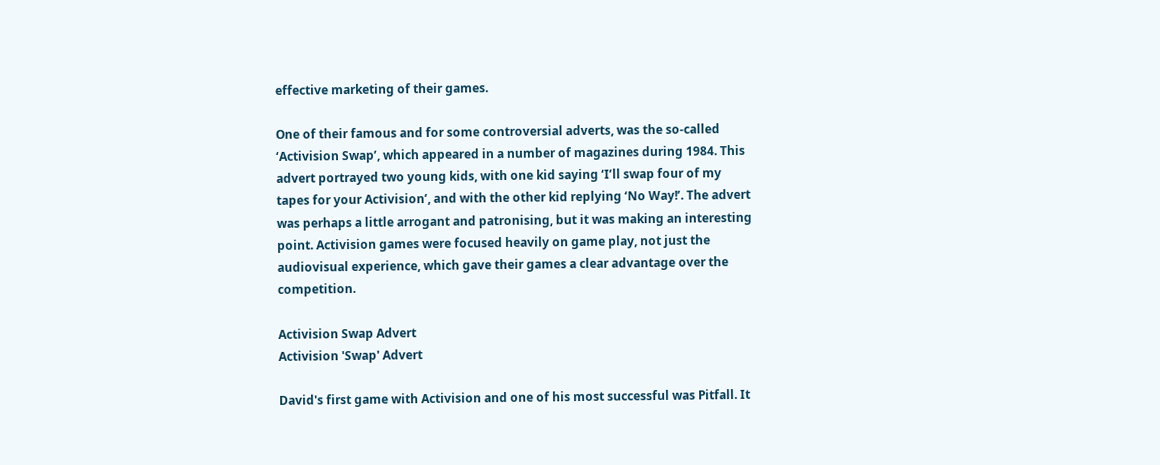effective marketing of their games.

One of their famous and for some controversial adverts, was the so-called ‘Activision Swap’, which appeared in a number of magazines during 1984. This advert portrayed two young kids, with one kid saying ‘I’ll swap four of my tapes for your Activision’, and with the other kid replying ‘No Way!’. The advert was perhaps a little arrogant and patronising, but it was making an interesting point. Activision games were focused heavily on game play, not just the audiovisual experience, which gave their games a clear advantage over the competition.

Activision Swap Advert
Activision 'Swap' Advert

David's first game with Activision and one of his most successful was Pitfall. It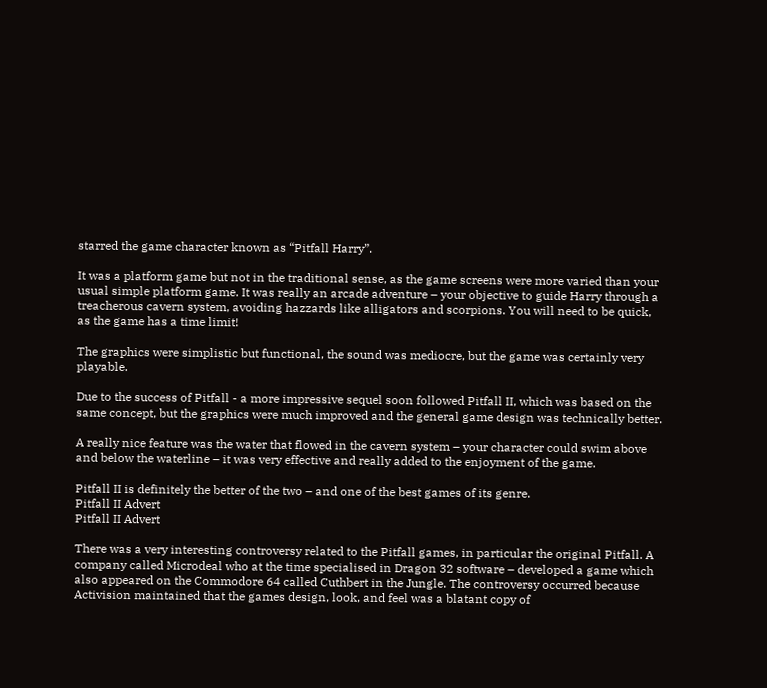starred the game character known as “Pitfall Harry”.

It was a platform game but not in the traditional sense, as the game screens were more varied than your usual simple platform game. It was really an arcade adventure – your objective to guide Harry through a treacherous cavern system, avoiding hazzards like alligators and scorpions. You will need to be quick, as the game has a time limit!

The graphics were simplistic but functional, the sound was mediocre, but the game was certainly very playable.

Due to the success of Pitfall - a more impressive sequel soon followed Pitfall II, which was based on the same concept, but the graphics were much improved and the general game design was technically better.

A really nice feature was the water that flowed in the cavern system – your character could swim above and below the waterline – it was very effective and really added to the enjoyment of the game.

Pitfall II is definitely the better of the two – and one of the best games of its genre.
Pitfall II Advert
Pitfall II Advert

There was a very interesting controversy related to the Pitfall games, in particular the original Pitfall. A company called Microdeal who at the time specialised in Dragon 32 software – developed a game which also appeared on the Commodore 64 called Cuthbert in the Jungle. The controversy occurred because Activision maintained that the games design, look, and feel was a blatant copy of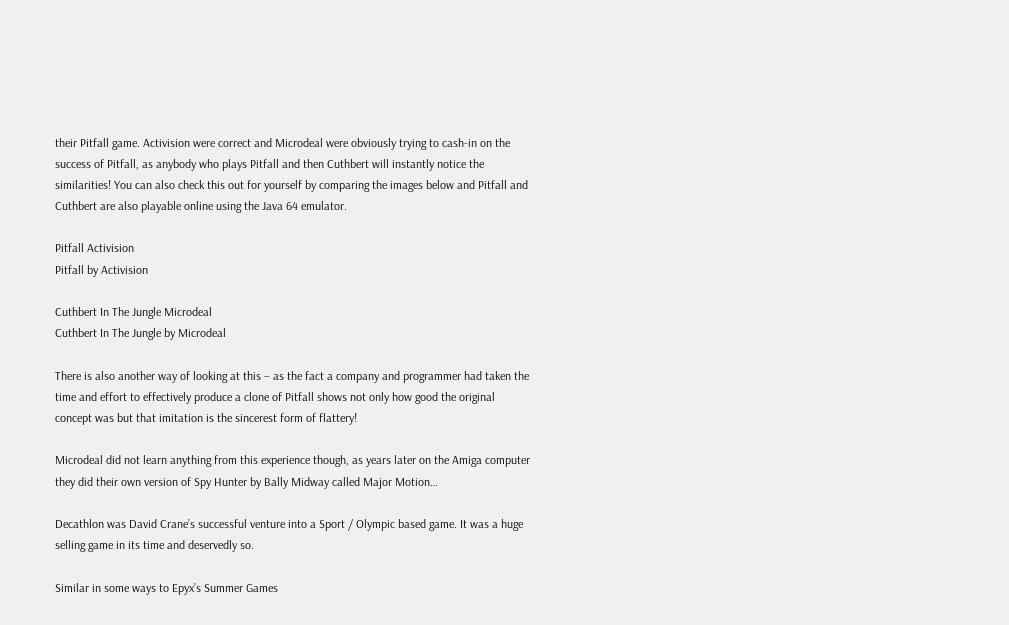their Pitfall game. Activision were correct and Microdeal were obviously trying to cash-in on the success of Pitfall, as anybody who plays Pitfall and then Cuthbert will instantly notice the similarities! You can also check this out for yourself by comparing the images below and Pitfall and Cuthbert are also playable online using the Java 64 emulator.

Pitfall Activision
Pitfall by Activision

Cuthbert In The Jungle Microdeal
Cuthbert In The Jungle by Microdeal

There is also another way of looking at this – as the fact a company and programmer had taken the time and effort to effectively produce a clone of Pitfall shows not only how good the original concept was but that imitation is the sincerest form of flattery!

Microdeal did not learn anything from this experience though, as years later on the Amiga computer they did their own version of Spy Hunter by Bally Midway called Major Motion…

Decathlon was David Crane’s successful venture into a Sport / Olympic based game. It was a huge selling game in its time and deservedly so.

Similar in some ways to Epyx’s Summer Games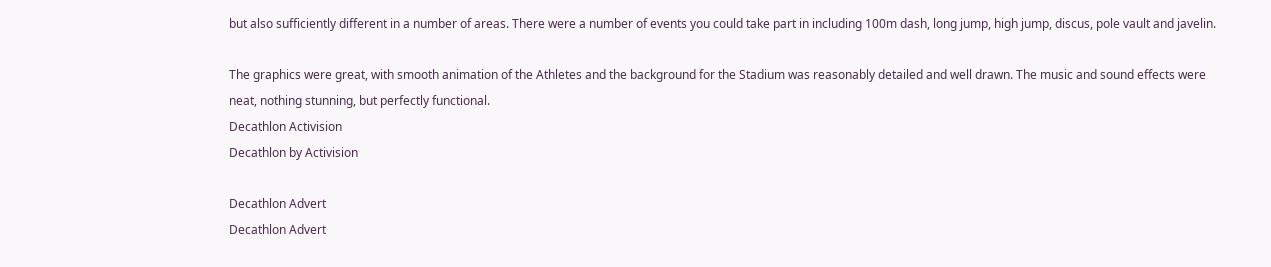but also sufficiently different in a number of areas. There were a number of events you could take part in including 100m dash, long jump, high jump, discus, pole vault and javelin.

The graphics were great, with smooth animation of the Athletes and the background for the Stadium was reasonably detailed and well drawn. The music and sound effects were neat, nothing stunning, but perfectly functional.
Decathlon Activision
Decathlon by Activision

Decathlon Advert
Decathlon Advert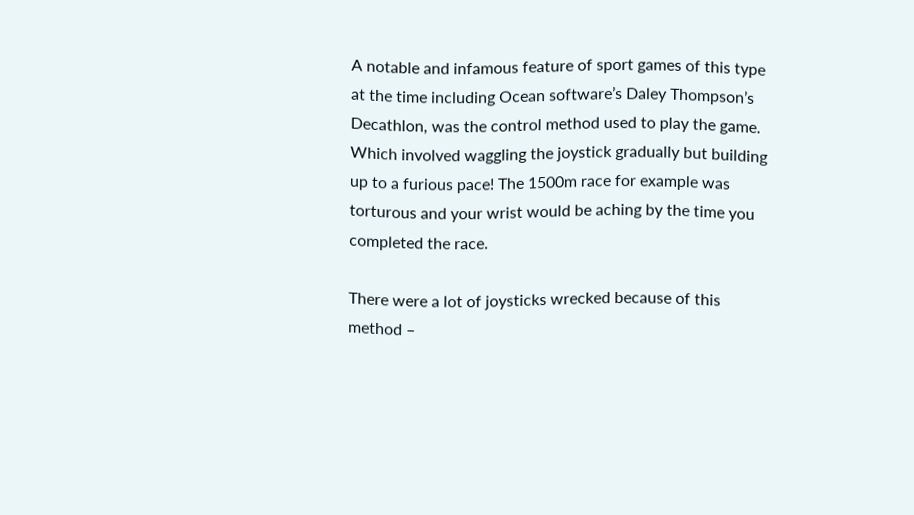A notable and infamous feature of sport games of this type at the time including Ocean software’s Daley Thompson’s Decathlon, was the control method used to play the game. Which involved waggling the joystick gradually but building up to a furious pace! The 1500m race for example was torturous and your wrist would be aching by the time you completed the race.

There were a lot of joysticks wrecked because of this method –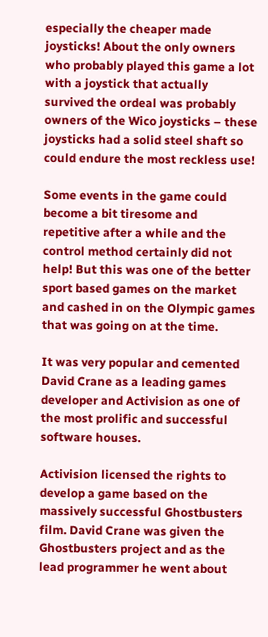especially the cheaper made joysticks! About the only owners who probably played this game a lot with a joystick that actually survived the ordeal was probably owners of the Wico joysticks – these joysticks had a solid steel shaft so could endure the most reckless use!

Some events in the game could become a bit tiresome and repetitive after a while and the control method certainly did not help! But this was one of the better sport based games on the market and cashed in on the Olympic games that was going on at the time.

It was very popular and cemented David Crane as a leading games developer and Activision as one of the most prolific and successful software houses.

Activision licensed the rights to develop a game based on the massively successful Ghostbusters film. David Crane was given the Ghostbusters project and as the lead programmer he went about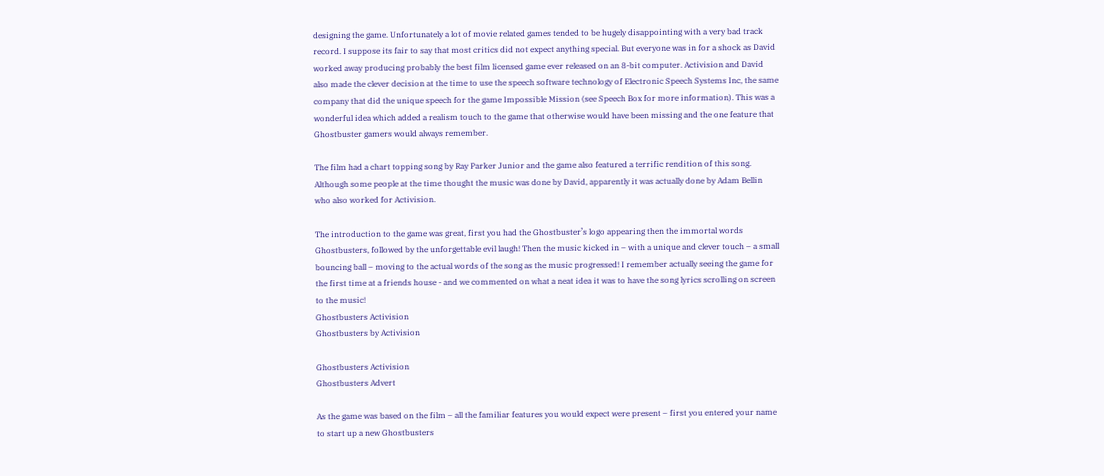designing the game. Unfortunately a lot of movie related games tended to be hugely disappointing with a very bad track record. I suppose its fair to say that most critics did not expect anything special. But everyone was in for a shock as David worked away producing probably the best film licensed game ever released on an 8-bit computer. Activision and David also made the clever decision at the time to use the speech software technology of Electronic Speech Systems Inc, the same company that did the unique speech for the game Impossible Mission (see Speech Box for more information). This was a wonderful idea which added a realism touch to the game that otherwise would have been missing and the one feature that Ghostbuster gamers would always remember.

The film had a chart topping song by Ray Parker Junior and the game also featured a terrific rendition of this song. Although some people at the time thought the music was done by David, apparently it was actually done by Adam Bellin who also worked for Activision.

The introduction to the game was great, first you had the Ghostbuster’s logo appearing then the immortal words Ghostbusters, followed by the unforgettable evil laugh! Then the music kicked in – with a unique and clever touch – a small bouncing ball – moving to the actual words of the song as the music progressed! I remember actually seeing the game for the first time at a friends house - and we commented on what a neat idea it was to have the song lyrics scrolling on screen to the music!
Ghostbusters Activision
Ghostbusters by Activision

Ghostbusters Activision
Ghostbusters Advert

As the game was based on the film – all the familiar features you would expect were present – first you entered your name to start up a new Ghostbusters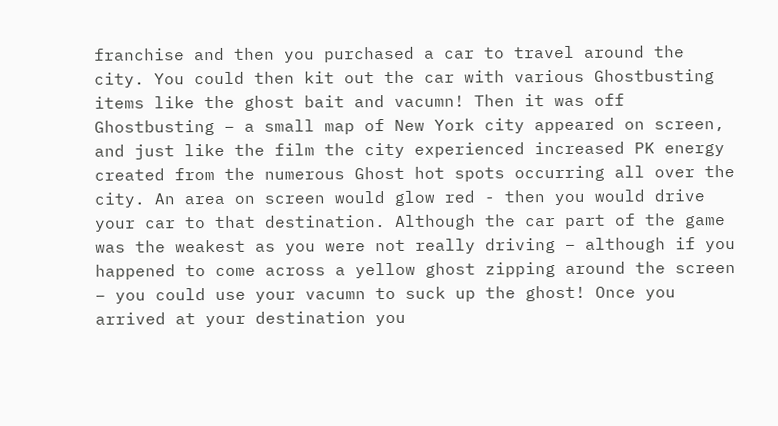franchise and then you purchased a car to travel around the city. You could then kit out the car with various Ghostbusting items like the ghost bait and vacumn! Then it was off Ghostbusting – a small map of New York city appeared on screen, and just like the film the city experienced increased PK energy created from the numerous Ghost hot spots occurring all over the city. An area on screen would glow red - then you would drive your car to that destination. Although the car part of the game was the weakest as you were not really driving – although if you happened to come across a yellow ghost zipping around the screen – you could use your vacumn to suck up the ghost! Once you arrived at your destination you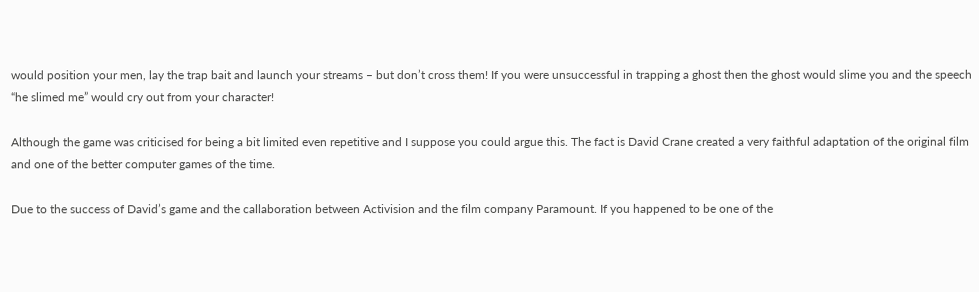would position your men, lay the trap bait and launch your streams – but don’t cross them! If you were unsuccessful in trapping a ghost then the ghost would slime you and the speech “he slimed me” would cry out from your character!

Although the game was criticised for being a bit limited even repetitive and I suppose you could argue this. The fact is David Crane created a very faithful adaptation of the original film and one of the better computer games of the time.

Due to the success of David’s game and the callaboration between Activision and the film company Paramount. If you happened to be one of the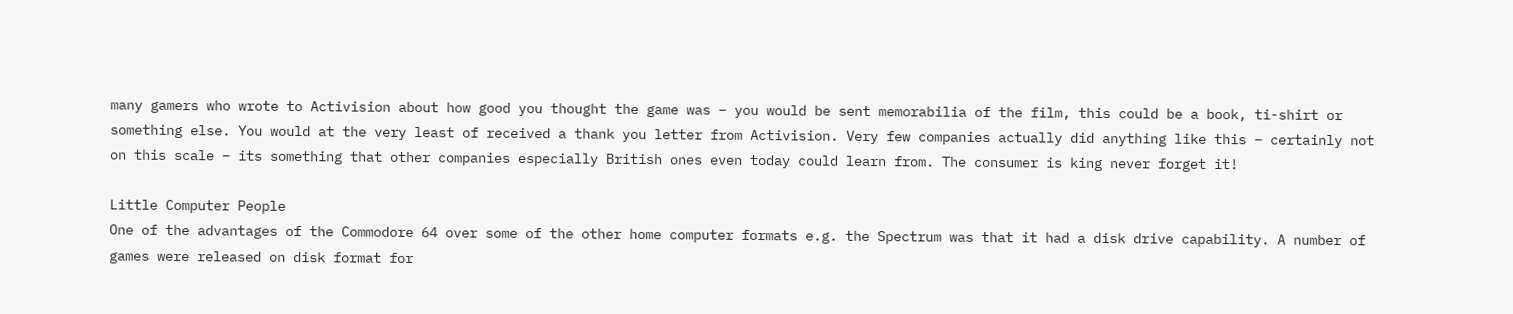many gamers who wrote to Activision about how good you thought the game was – you would be sent memorabilia of the film, this could be a book, ti-shirt or something else. You would at the very least of received a thank you letter from Activision. Very few companies actually did anything like this – certainly not on this scale – its something that other companies especially British ones even today could learn from. The consumer is king never forget it!

Little Computer People
One of the advantages of the Commodore 64 over some of the other home computer formats e.g. the Spectrum was that it had a disk drive capability. A number of games were released on disk format for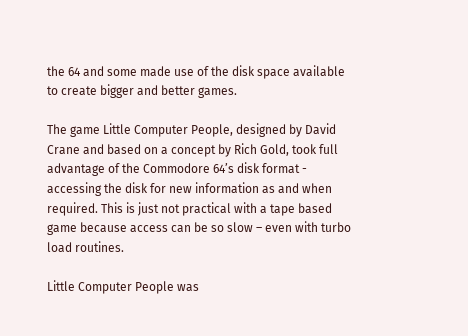the 64 and some made use of the disk space available to create bigger and better games.

The game Little Computer People, designed by David Crane and based on a concept by Rich Gold, took full advantage of the Commodore 64’s disk format - accessing the disk for new information as and when required. This is just not practical with a tape based game because access can be so slow – even with turbo load routines.

Little Computer People was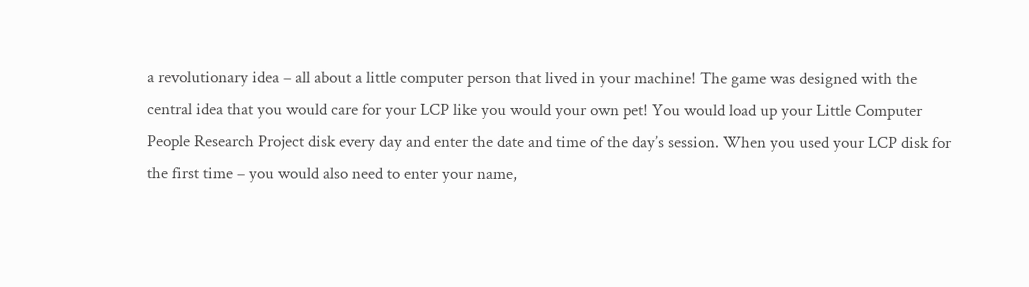a revolutionary idea – all about a little computer person that lived in your machine! The game was designed with the central idea that you would care for your LCP like you would your own pet! You would load up your Little Computer People Research Project disk every day and enter the date and time of the day’s session. When you used your LCP disk for the first time – you would also need to enter your name,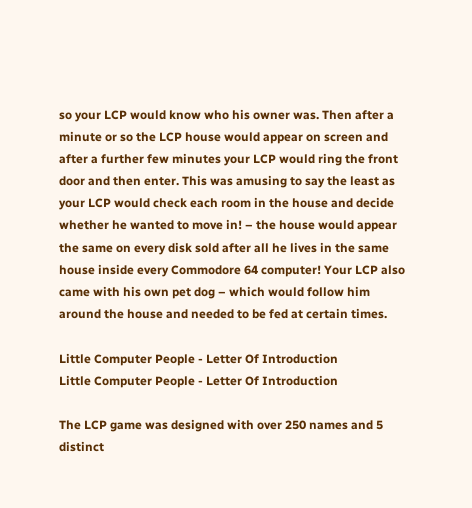so your LCP would know who his owner was. Then after a minute or so the LCP house would appear on screen and after a further few minutes your LCP would ring the front door and then enter. This was amusing to say the least as your LCP would check each room in the house and decide whether he wanted to move in! – the house would appear the same on every disk sold after all he lives in the same house inside every Commodore 64 computer! Your LCP also came with his own pet dog – which would follow him around the house and needed to be fed at certain times.

Little Computer People - Letter Of Introduction
Little Computer People - Letter Of Introduction

The LCP game was designed with over 250 names and 5 distinct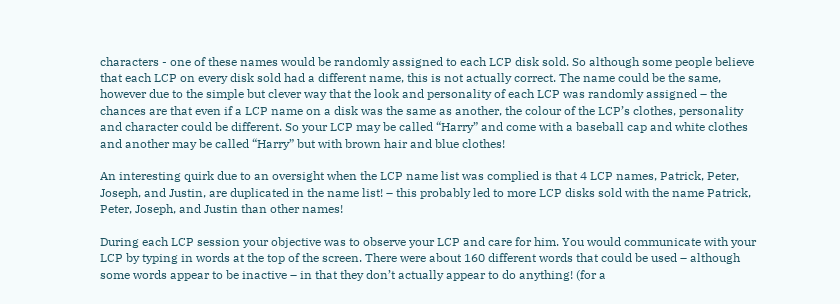characters - one of these names would be randomly assigned to each LCP disk sold. So although some people believe that each LCP on every disk sold had a different name, this is not actually correct. The name could be the same, however due to the simple but clever way that the look and personality of each LCP was randomly assigned – the chances are that even if a LCP name on a disk was the same as another, the colour of the LCP’s clothes, personality and character could be different. So your LCP may be called “Harry” and come with a baseball cap and white clothes and another may be called “Harry” but with brown hair and blue clothes!

An interesting quirk due to an oversight when the LCP name list was complied is that 4 LCP names, Patrick, Peter, Joseph, and Justin, are duplicated in the name list! – this probably led to more LCP disks sold with the name Patrick, Peter, Joseph, and Justin than other names!

During each LCP session your objective was to observe your LCP and care for him. You would communicate with your LCP by typing in words at the top of the screen. There were about 160 different words that could be used – although some words appear to be inactive – in that they don’t actually appear to do anything! (for a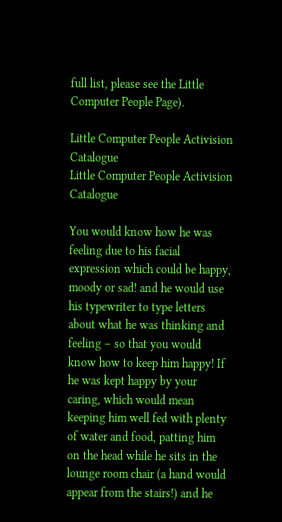full list, please see the Little Computer People Page).

Little Computer People Activision Catalogue
Little Computer People Activision Catalogue

You would know how he was feeling due to his facial expression which could be happy, moody or sad! and he would use his typewriter to type letters about what he was thinking and feeling – so that you would know how to keep him happy! If he was kept happy by your caring, which would mean keeping him well fed with plenty of water and food, patting him on the head while he sits in the lounge room chair (a hand would appear from the stairs!) and he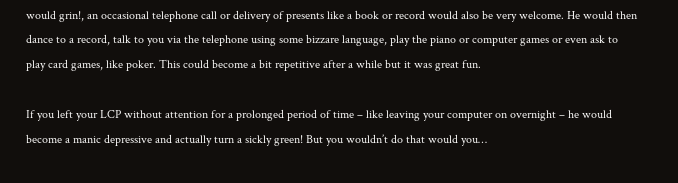would grin!, an occasional telephone call or delivery of presents like a book or record would also be very welcome. He would then dance to a record, talk to you via the telephone using some bizzare language, play the piano or computer games or even ask to play card games, like poker. This could become a bit repetitive after a while but it was great fun.

If you left your LCP without attention for a prolonged period of time – like leaving your computer on overnight – he would become a manic depressive and actually turn a sickly green! But you wouldn’t do that would you…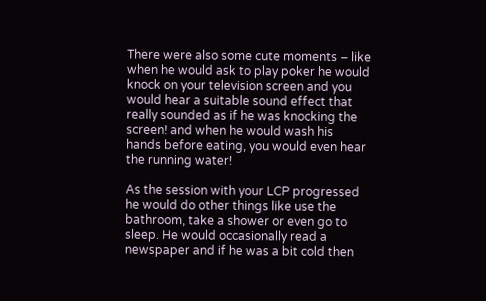There were also some cute moments – like when he would ask to play poker he would knock on your television screen and you would hear a suitable sound effect that really sounded as if he was knocking the screen! and when he would wash his hands before eating, you would even hear the running water!

As the session with your LCP progressed he would do other things like use the bathroom, take a shower or even go to sleep. He would occasionally read a newspaper and if he was a bit cold then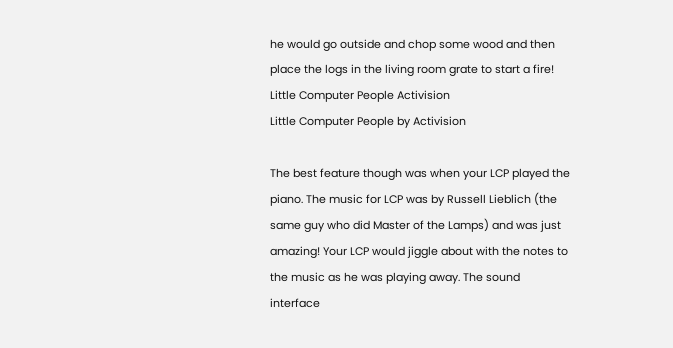he would go outside and chop some wood and then place the logs in the living room grate to start a fire!
Little Computer People Activision
Little Computer People by Activision

The best feature though was when your LCP played the piano. The music for LCP was by Russell Lieblich (the same guy who did Master of the Lamps) and was just amazing! Your LCP would jiggle about with the notes to the music as he was playing away. The sound interface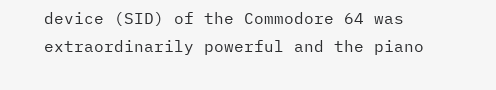device (SID) of the Commodore 64 was extraordinarily powerful and the piano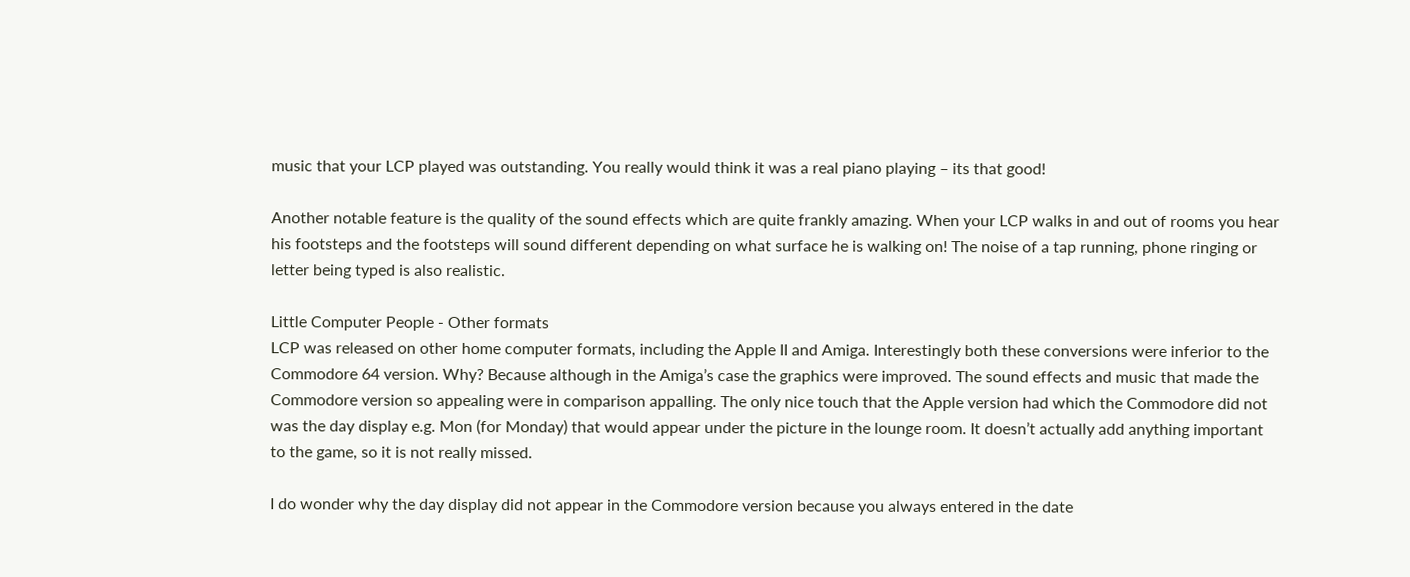music that your LCP played was outstanding. You really would think it was a real piano playing – its that good!

Another notable feature is the quality of the sound effects which are quite frankly amazing. When your LCP walks in and out of rooms you hear his footsteps and the footsteps will sound different depending on what surface he is walking on! The noise of a tap running, phone ringing or letter being typed is also realistic.

Little Computer People - Other formats
LCP was released on other home computer formats, including the Apple II and Amiga. Interestingly both these conversions were inferior to the Commodore 64 version. Why? Because although in the Amiga’s case the graphics were improved. The sound effects and music that made the Commodore version so appealing were in comparison appalling. The only nice touch that the Apple version had which the Commodore did not was the day display e.g. Mon (for Monday) that would appear under the picture in the lounge room. It doesn’t actually add anything important to the game, so it is not really missed.

I do wonder why the day display did not appear in the Commodore version because you always entered in the date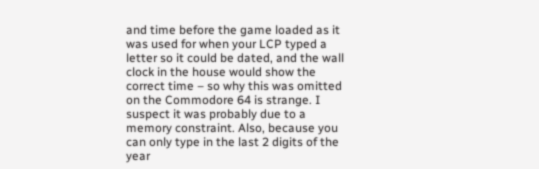and time before the game loaded as it was used for when your LCP typed a letter so it could be dated, and the wall clock in the house would show the correct time – so why this was omitted on the Commodore 64 is strange. I suspect it was probably due to a memory constraint. Also, because you can only type in the last 2 digits of the year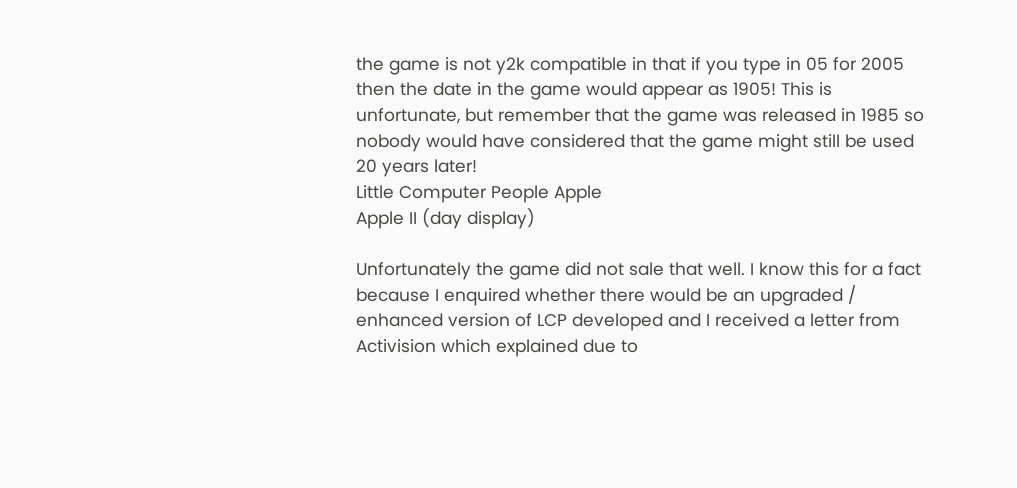the game is not y2k compatible in that if you type in 05 for 2005 then the date in the game would appear as 1905! This is unfortunate, but remember that the game was released in 1985 so nobody would have considered that the game might still be used 20 years later!
Little Computer People Apple
Apple II (day display)

Unfortunately the game did not sale that well. I know this for a fact because I enquired whether there would be an upgraded / enhanced version of LCP developed and I received a letter from Activision which explained due to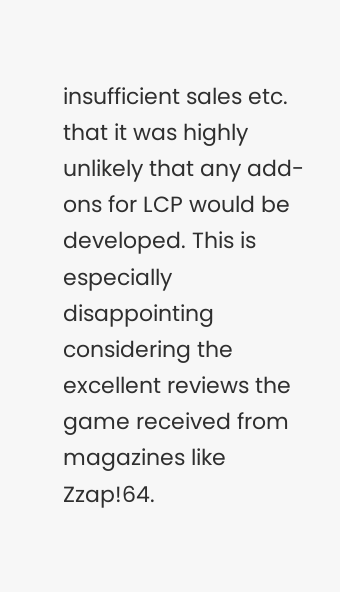insufficient sales etc. that it was highly unlikely that any add-ons for LCP would be developed. This is especially disappointing considering the excellent reviews the game received from magazines like Zzap!64.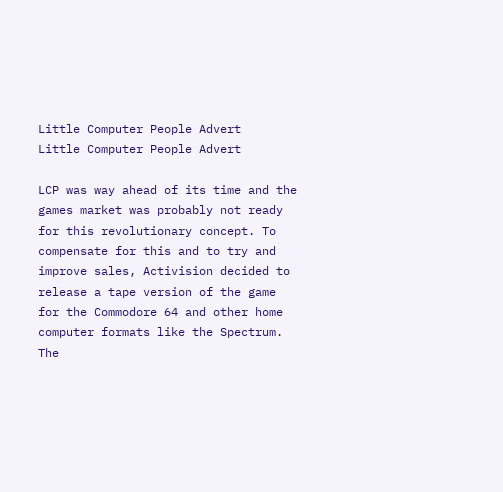Little Computer People Advert
Little Computer People Advert

LCP was way ahead of its time and the games market was probably not ready for this revolutionary concept. To compensate for this and to try and improve sales, Activision decided to release a tape version of the game for the Commodore 64 and other home computer formats like the Spectrum. The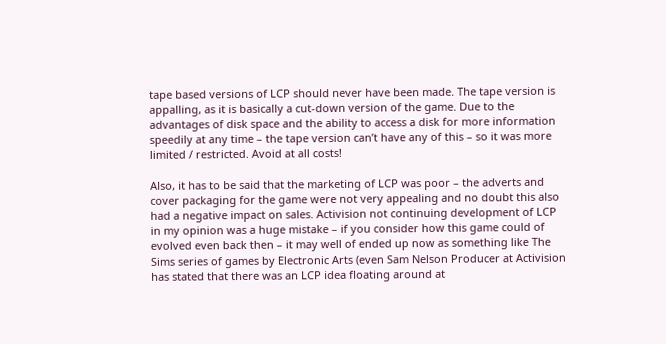tape based versions of LCP should never have been made. The tape version is appalling, as it is basically a cut-down version of the game. Due to the advantages of disk space and the ability to access a disk for more information speedily at any time – the tape version can’t have any of this – so it was more limited / restricted. Avoid at all costs!

Also, it has to be said that the marketing of LCP was poor – the adverts and cover packaging for the game were not very appealing and no doubt this also had a negative impact on sales. Activision not continuing development of LCP in my opinion was a huge mistake – if you consider how this game could of evolved even back then – it may well of ended up now as something like The Sims series of games by Electronic Arts (even Sam Nelson Producer at Activision has stated that there was an LCP idea floating around at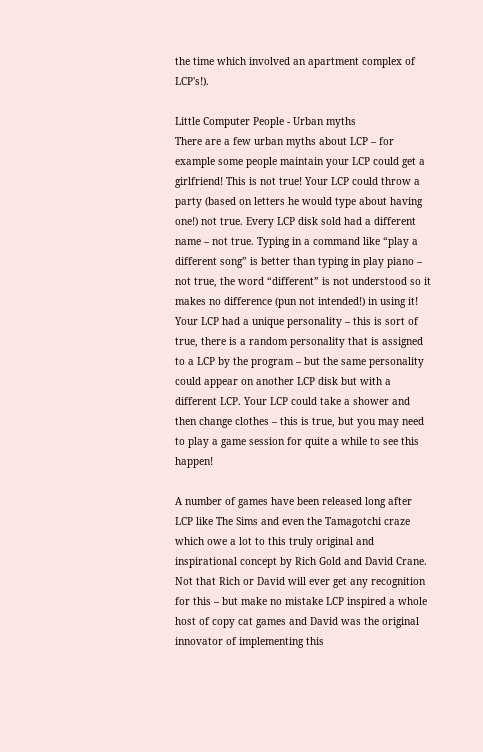the time which involved an apartment complex of LCP's!).

Little Computer People - Urban myths
There are a few urban myths about LCP – for example some people maintain your LCP could get a girlfriend! This is not true! Your LCP could throw a party (based on letters he would type about having one!) not true. Every LCP disk sold had a different name – not true. Typing in a command like “play a different song” is better than typing in play piano – not true, the word “different” is not understood so it makes no difference (pun not intended!) in using it! Your LCP had a unique personality – this is sort of true, there is a random personality that is assigned to a LCP by the program – but the same personality could appear on another LCP disk but with a different LCP. Your LCP could take a shower and then change clothes – this is true, but you may need to play a game session for quite a while to see this happen!

A number of games have been released long after LCP like The Sims and even the Tamagotchi craze which owe a lot to this truly original and inspirational concept by Rich Gold and David Crane. Not that Rich or David will ever get any recognition for this – but make no mistake LCP inspired a whole host of copy cat games and David was the original innovator of implementing this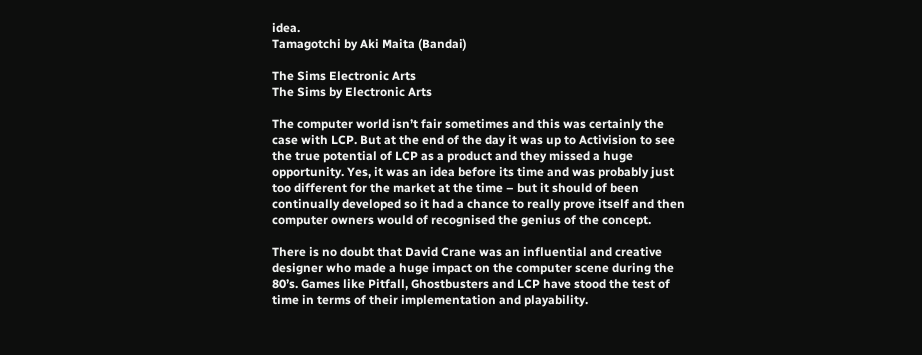idea.
Tamagotchi by Aki Maita (Bandai)

The Sims Electronic Arts
The Sims by Electronic Arts

The computer world isn’t fair sometimes and this was certainly the case with LCP. But at the end of the day it was up to Activision to see the true potential of LCP as a product and they missed a huge opportunity. Yes, it was an idea before its time and was probably just too different for the market at the time – but it should of been continually developed so it had a chance to really prove itself and then computer owners would of recognised the genius of the concept.

There is no doubt that David Crane was an influential and creative designer who made a huge impact on the computer scene during the 80’s. Games like Pitfall, Ghostbusters and LCP have stood the test of time in terms of their implementation and playability.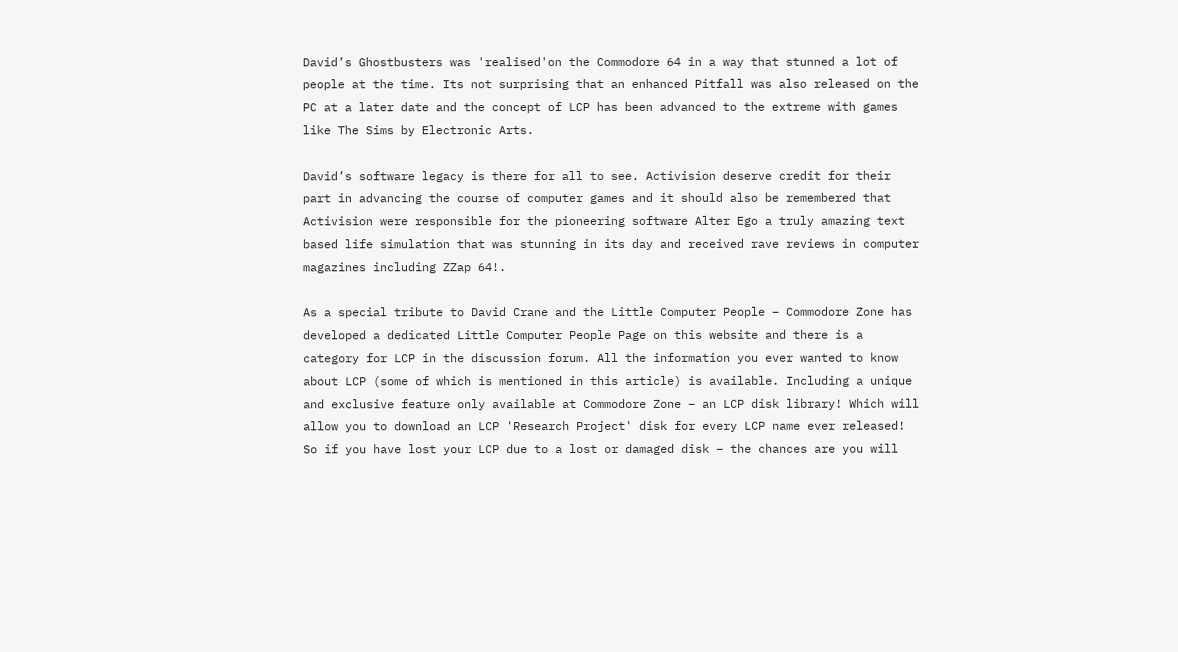David’s Ghostbusters was 'realised'on the Commodore 64 in a way that stunned a lot of people at the time. Its not surprising that an enhanced Pitfall was also released on the PC at a later date and the concept of LCP has been advanced to the extreme with games like The Sims by Electronic Arts.

David’s software legacy is there for all to see. Activision deserve credit for their part in advancing the course of computer games and it should also be remembered that Activision were responsible for the pioneering software Alter Ego a truly amazing text based life simulation that was stunning in its day and received rave reviews in computer magazines including ZZap 64!.

As a special tribute to David Crane and the Little Computer People – Commodore Zone has developed a dedicated Little Computer People Page on this website and there is a category for LCP in the discussion forum. All the information you ever wanted to know about LCP (some of which is mentioned in this article) is available. Including a unique and exclusive feature only available at Commodore Zone – an LCP disk library! Which will allow you to download an LCP 'Research Project' disk for every LCP name ever released! So if you have lost your LCP due to a lost or damaged disk – the chances are you will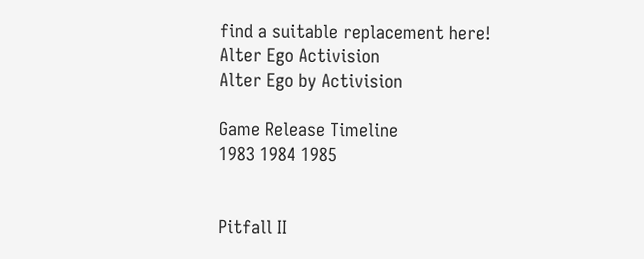find a suitable replacement here!
Alter Ego Activision
Alter Ego by Activision

Game Release Timeline
1983 1984 1985


Pitfall II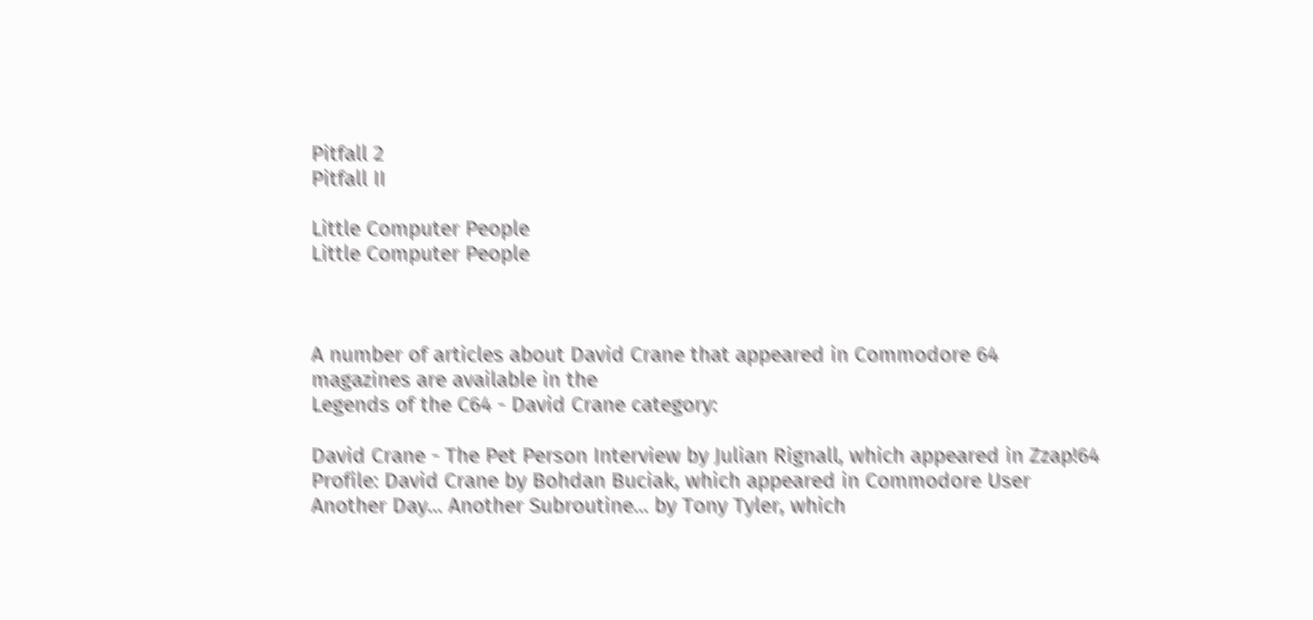Pitfall 2
Pitfall II

Little Computer People
Little Computer People



A number of articles about David Crane that appeared in Commodore 64 magazines are available in the
Legends of the C64 - David Crane category:

David Crane - The Pet Person Interview by Julian Rignall, which appeared in Zzap!64
Profile: David Crane by Bohdan Buciak, which appeared in Commodore User
Another Day... Another Subroutine... by Tony Tyler, which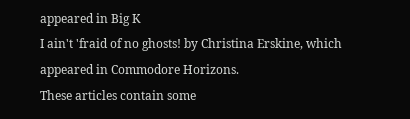appeared in Big K
I ain't 'fraid of no ghosts! by Christina Erskine, which appeared in Commodore Horizons.
These articles contain some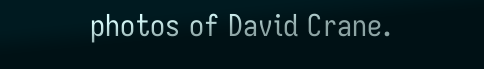photos of David Crane.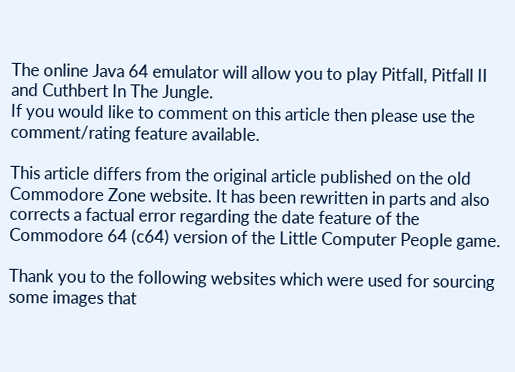The online Java 64 emulator will allow you to play Pitfall, Pitfall II and Cuthbert In The Jungle.
If you would like to comment on this article then please use the comment/rating feature available.

This article differs from the original article published on the old Commodore Zone website. It has been rewritten in parts and also corrects a factual error regarding the date feature of the Commodore 64 (c64) version of the Little Computer People game.

Thank you to the following websites which were used for sourcing some images that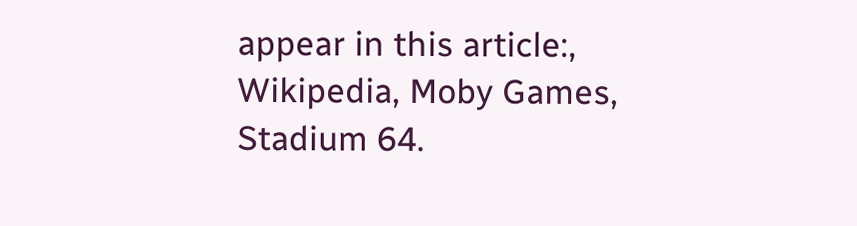appear in this article:, Wikipedia, Moby Games, Stadium 64.